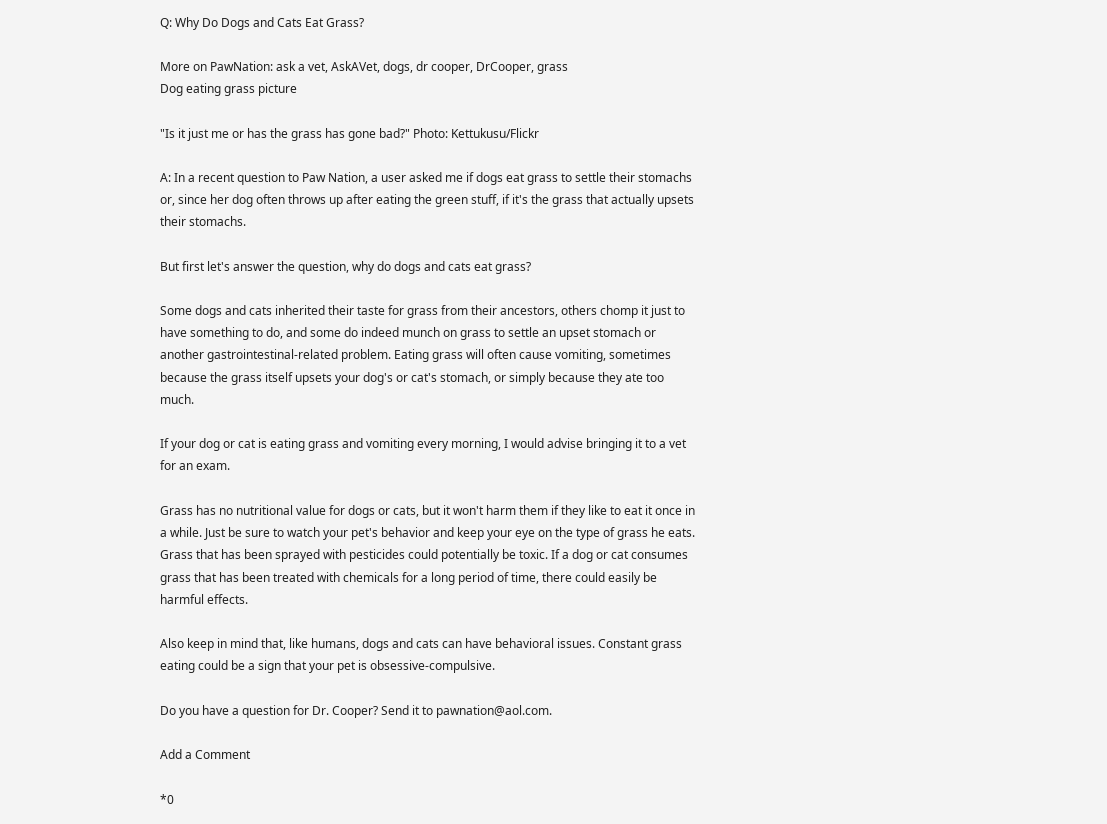Q: Why Do Dogs and Cats Eat Grass?

More on PawNation: ask a vet, AskAVet, dogs, dr cooper, DrCooper, grass
Dog eating grass picture

"Is it just me or has the grass has gone bad?" Photo: Kettukusu/Flickr

A: In a recent question to Paw Nation, a user asked me if dogs eat grass to settle their stomachs or, since her dog often throws up after eating the green stuff, if it's the grass that actually upsets their stomachs.

But first let's answer the question, why do dogs and cats eat grass?

Some dogs and cats inherited their taste for grass from their ancestors, others chomp it just to have something to do, and some do indeed munch on grass to settle an upset stomach or another gastrointestinal-related problem. Eating grass will often cause vomiting, sometimes because the grass itself upsets your dog's or cat's stomach, or simply because they ate too much.

If your dog or cat is eating grass and vomiting every morning, I would advise bringing it to a vet for an exam.

Grass has no nutritional value for dogs or cats, but it won't harm them if they like to eat it once in a while. Just be sure to watch your pet's behavior and keep your eye on the type of grass he eats. Grass that has been sprayed with pesticides could potentially be toxic. If a dog or cat consumes grass that has been treated with chemicals for a long period of time, there could easily be harmful effects.

Also keep in mind that, like humans, dogs and cats can have behavioral issues. Constant grass eating could be a sign that your pet is obsessive-compulsive.

Do you have a question for Dr. Cooper? Send it to pawnation@aol.com.

Add a Comment

*0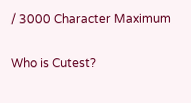/ 3000 Character Maximum

Who is Cutest?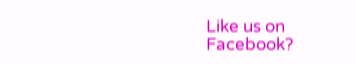Like us on Facebook?